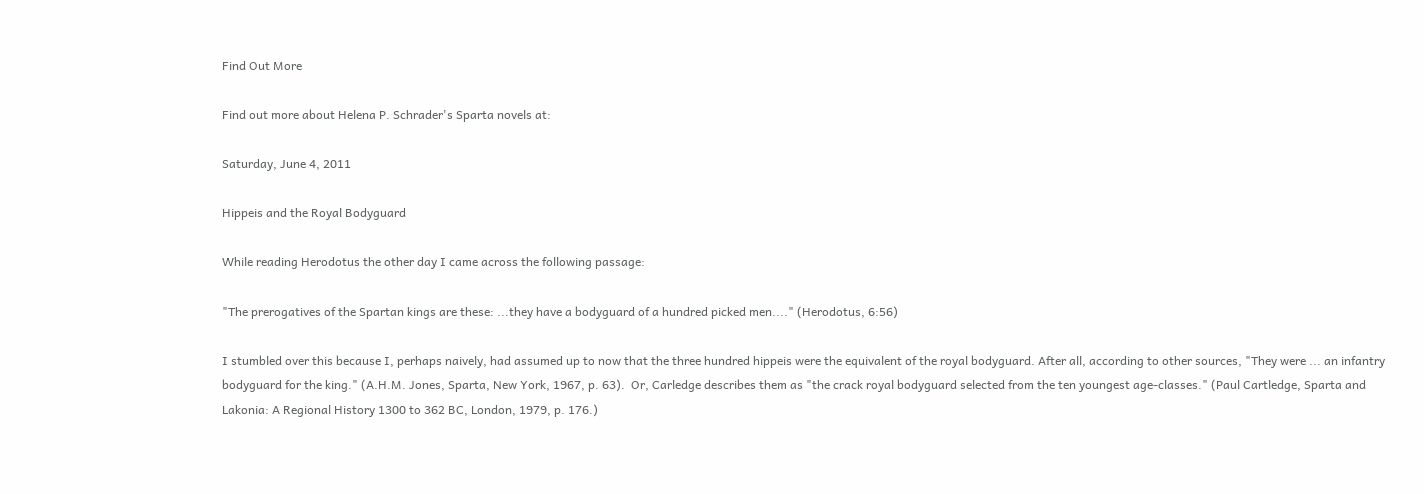Find Out More

Find out more about Helena P. Schrader's Sparta novels at:

Saturday, June 4, 2011

Hippeis and the Royal Bodyguard

While reading Herodotus the other day I came across the following passage:

"The prerogatives of the Spartan kings are these: ...they have a bodyguard of a hundred picked men...." (Herodotus, 6:56)

I stumbled over this because I, perhaps naively, had assumed up to now that the three hundred hippeis were the equivalent of the royal bodyguard. After all, according to other sources, "They were ... an infantry bodyguard for the king." (A.H.M. Jones, Sparta, New York, 1967, p. 63).  Or, Carledge describes them as "the crack royal bodyguard selected from the ten youngest age-classes." (Paul Cartledge, Sparta and Lakonia: A Regional History 1300 to 362 BC, London, 1979, p. 176.)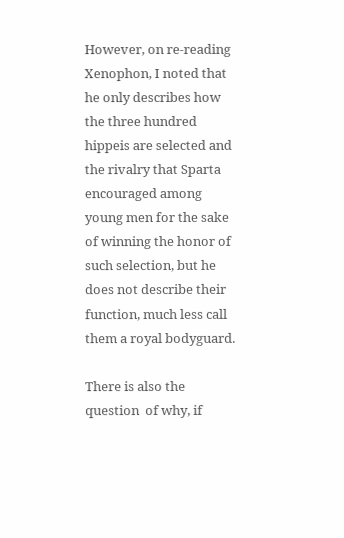However, on re-reading Xenophon, I noted that he only describes how the three hundred hippeis are selected and the rivalry that Sparta encouraged among young men for the sake of winning the honor of such selection, but he does not describe their function, much less call them a royal bodyguard.

There is also the question  of why, if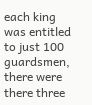each king was entitled to just 100 guardsmen, there were there three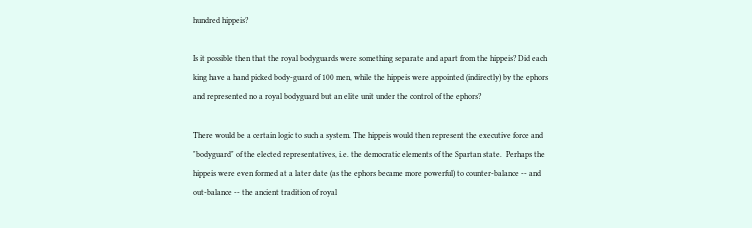hundred hippeis?

Is it possible then that the royal bodyguards were something separate and apart from the hippeis? Did each king have a hand picked body-guard of 100 men, while the hippeis were appointed (indirectly) by the ephors and represented no a royal bodyguard but an elite unit under the control of the ephors?

There would be a certain logic to such a system. The hippeis would then represent the executive force and "bodyguard" of the elected representatives, i.e. the democratic elements of the Spartan state.  Perhaps the hippeis were even formed at a later date (as the ephors became more powerful) to counter-balance -- and out-balance -- the ancient tradition of royal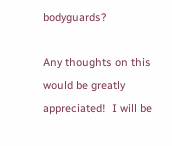bodyguards?

Any thoughts on this would be greatly appreciated!  I will be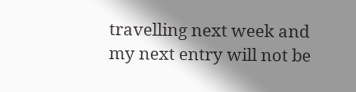travelling next week and my next entry will not be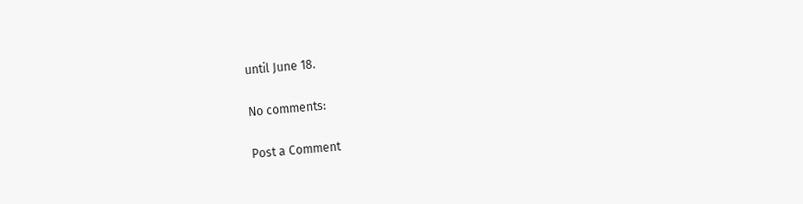until June 18.

No comments:

Post a Comment